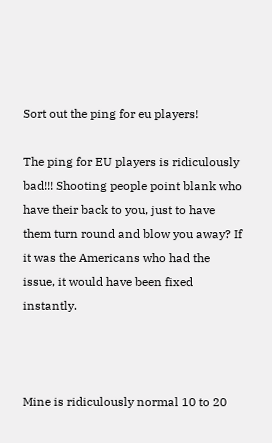Sort out the ping for eu players!

The ping for EU players is ridiculously bad!!! Shooting people point blank who have their back to you, just to have them turn round and blow you away? If it was the Americans who had the issue, it would have been fixed instantly.



Mine is ridiculously normal 10 to 20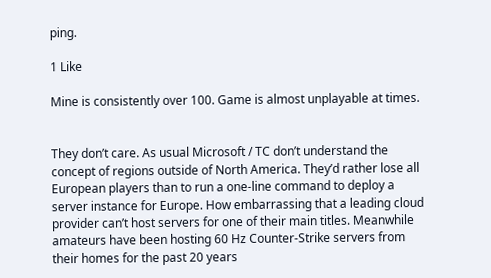ping.

1 Like

Mine is consistently over 100. Game is almost unplayable at times.


They don’t care. As usual Microsoft / TC don’t understand the concept of regions outside of North America. They’d rather lose all European players than to run a one-line command to deploy a server instance for Europe. How embarrassing that a leading cloud provider can’t host servers for one of their main titles. Meanwhile amateurs have been hosting 60 Hz Counter-Strike servers from their homes for the past 20 years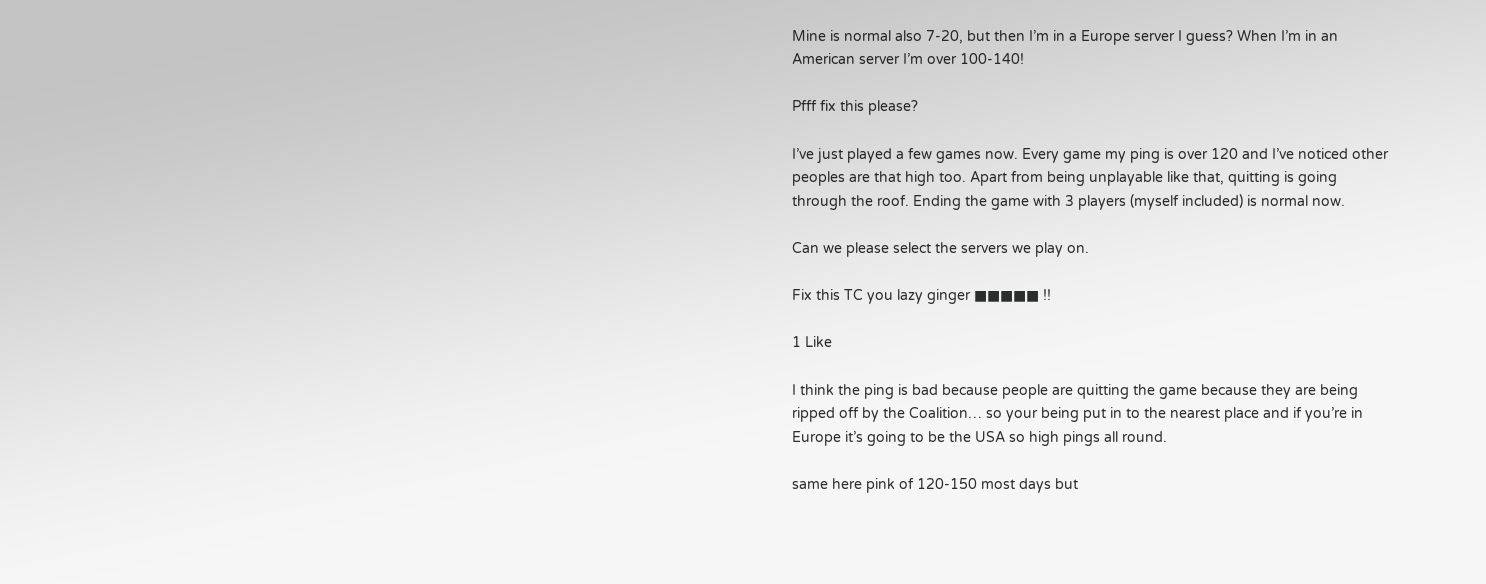Mine is normal also 7-20, but then I’m in a Europe server I guess? When I’m in an American server I’m over 100-140!

Pfff fix this please?

I’ve just played a few games now. Every game my ping is over 120 and I’ve noticed other peoples are that high too. Apart from being unplayable like that, quitting is going through the roof. Ending the game with 3 players (myself included) is normal now.

Can we please select the servers we play on.

Fix this TC you lazy ginger ■■■■■ !!

1 Like

I think the ping is bad because people are quitting the game because they are being ripped off by the Coalition… so your being put in to the nearest place and if you’re in Europe it’s going to be the USA so high pings all round.

same here pink of 120-150 most days but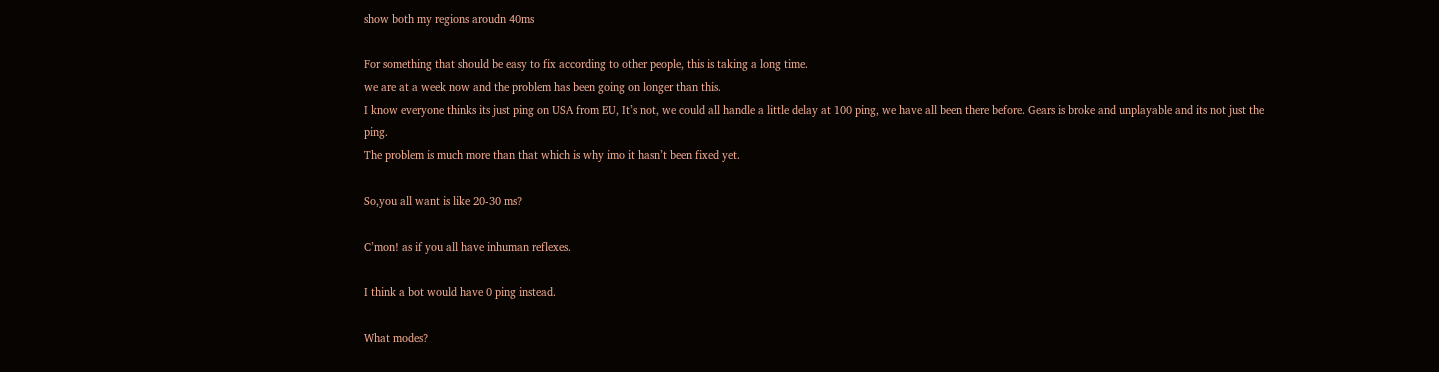show both my regions aroudn 40ms

For something that should be easy to fix according to other people, this is taking a long time.
we are at a week now and the problem has been going on longer than this.
I know everyone thinks its just ping on USA from EU, It’s not, we could all handle a little delay at 100 ping, we have all been there before. Gears is broke and unplayable and its not just the ping.
The problem is much more than that which is why imo it hasn’t been fixed yet.

So,you all want is like 20-30 ms?

C’mon! as if you all have inhuman reflexes.

I think a bot would have 0 ping instead.

What modes?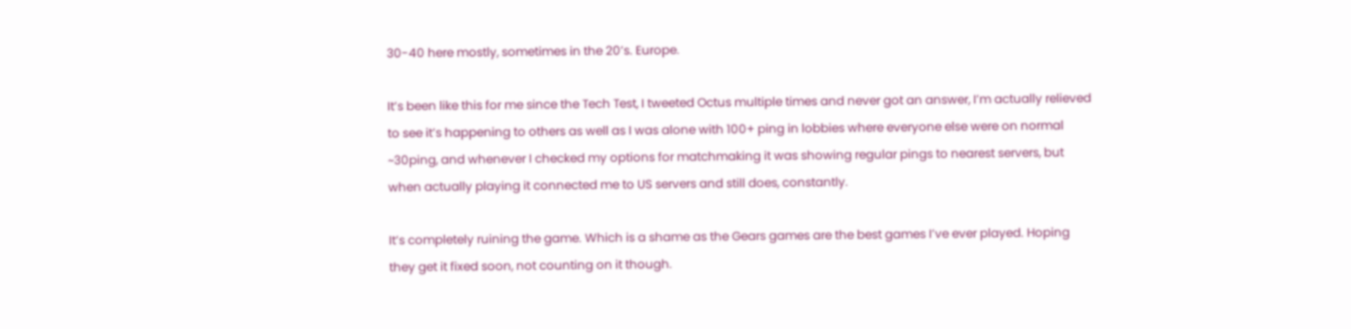30-40 here mostly, sometimes in the 20’s. Europe.

It’s been like this for me since the Tech Test, I tweeted Octus multiple times and never got an answer, I’m actually relieved to see it’s happening to others as well as I was alone with 100+ ping in lobbies where everyone else were on normal ~30ping, and whenever I checked my options for matchmaking it was showing regular pings to nearest servers, but when actually playing it connected me to US servers and still does, constantly.

It’s completely ruining the game. Which is a shame as the Gears games are the best games I’ve ever played. Hoping they get it fixed soon, not counting on it though.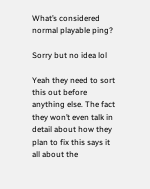What’s considered normal playable ping?

Sorry but no idea lol

Yeah they need to sort this out before anything else. The fact they won’t even talk in detail about how they plan to fix this says it all about the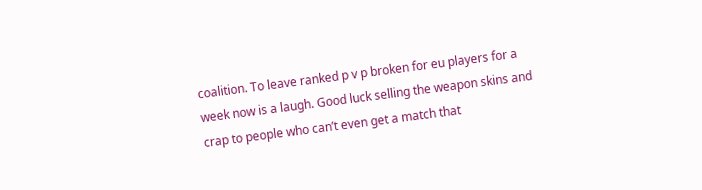coalition. To leave ranked p v p broken for eu players for a week now is a laugh. Good luck selling the weapon skins and crap to people who can’t even get a match that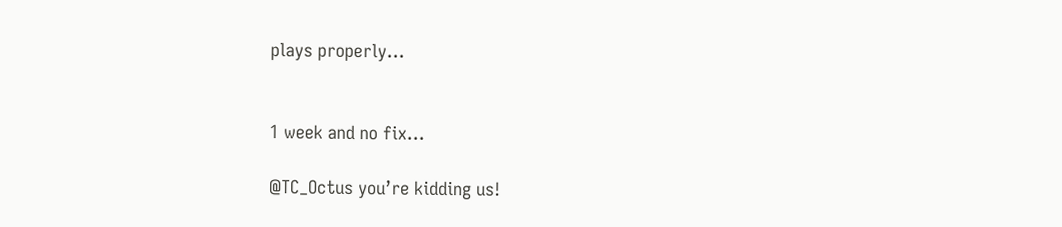plays properly…


1 week and no fix…

@TC_Octus you’re kidding us!